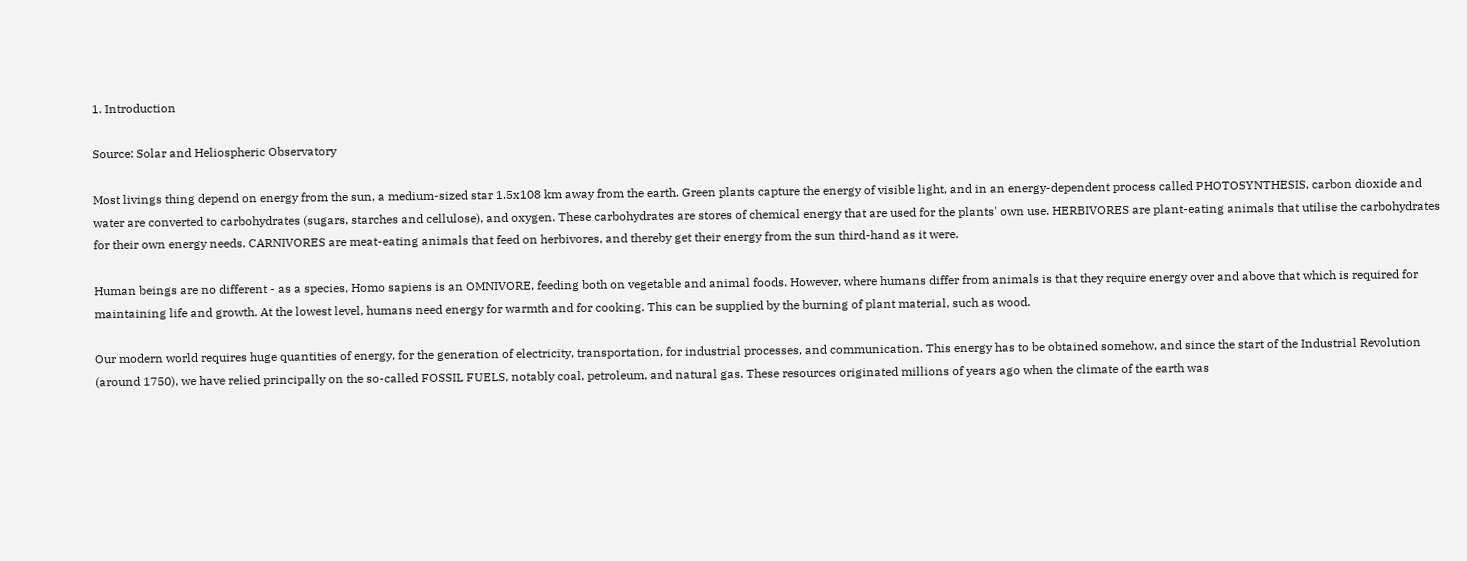1. Introduction

Source: Solar and Heliospheric Observatory

Most livings thing depend on energy from the sun, a medium-sized star 1.5x108 km away from the earth. Green plants capture the energy of visible light, and in an energy-dependent process called PHOTOSYNTHESIS, carbon dioxide and water are converted to carbohydrates (sugars, starches and cellulose), and oxygen. These carbohydrates are stores of chemical energy that are used for the plants' own use. HERBIVORES are plant-eating animals that utilise the carbohydrates for their own energy needs. CARNIVORES are meat-eating animals that feed on herbivores, and thereby get their energy from the sun third-hand as it were.

Human beings are no different - as a species, Homo sapiens is an OMNIVORE, feeding both on vegetable and animal foods. However, where humans differ from animals is that they require energy over and above that which is required for maintaining life and growth. At the lowest level, humans need energy for warmth and for cooking. This can be supplied by the burning of plant material, such as wood.

Our modern world requires huge quantities of energy, for the generation of electricity, transportation, for industrial processes, and communication. This energy has to be obtained somehow, and since the start of the Industrial Revolution (around 1750), we have relied principally on the so-called FOSSIL FUELS, notably coal, petroleum, and natural gas. These resources originated millions of years ago when the climate of the earth was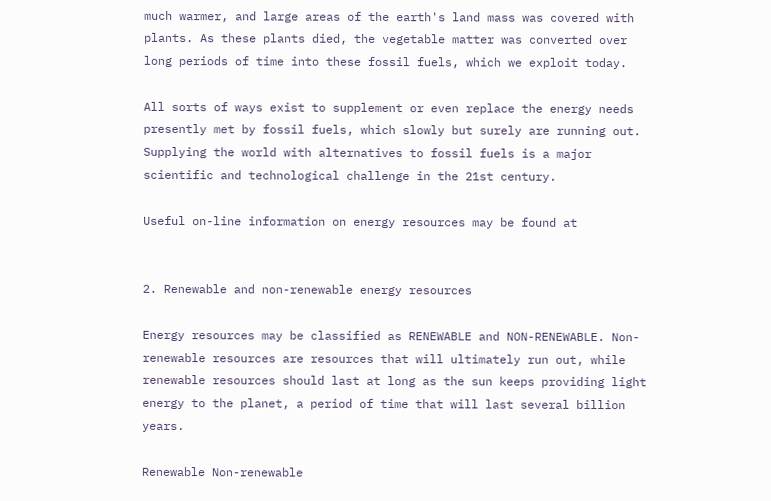much warmer, and large areas of the earth's land mass was covered with plants. As these plants died, the vegetable matter was converted over long periods of time into these fossil fuels, which we exploit today.

All sorts of ways exist to supplement or even replace the energy needs presently met by fossil fuels, which slowly but surely are running out. Supplying the world with alternatives to fossil fuels is a major scientific and technological challenge in the 21st century.

Useful on-line information on energy resources may be found at


2. Renewable and non-renewable energy resources

Energy resources may be classified as RENEWABLE and NON-RENEWABLE. Non-renewable resources are resources that will ultimately run out, while renewable resources should last at long as the sun keeps providing light energy to the planet, a period of time that will last several billion years.

Renewable Non-renewable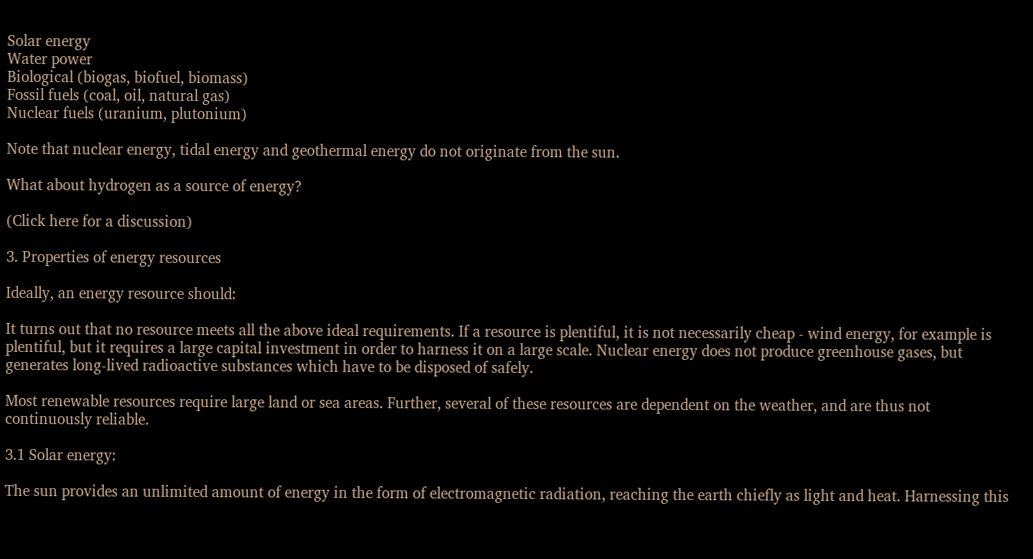Solar energy
Water power
Biological (biogas, biofuel, biomass)
Fossil fuels (coal, oil, natural gas)
Nuclear fuels (uranium, plutonium)

Note that nuclear energy, tidal energy and geothermal energy do not originate from the sun.

What about hydrogen as a source of energy?

(Click here for a discussion)

3. Properties of energy resources

Ideally, an energy resource should:

It turns out that no resource meets all the above ideal requirements. If a resource is plentiful, it is not necessarily cheap - wind energy, for example is plentiful, but it requires a large capital investment in order to harness it on a large scale. Nuclear energy does not produce greenhouse gases, but generates long-lived radioactive substances which have to be disposed of safely.

Most renewable resources require large land or sea areas. Further, several of these resources are dependent on the weather, and are thus not continuously reliable.

3.1 Solar energy:

The sun provides an unlimited amount of energy in the form of electromagnetic radiation, reaching the earth chiefly as light and heat. Harnessing this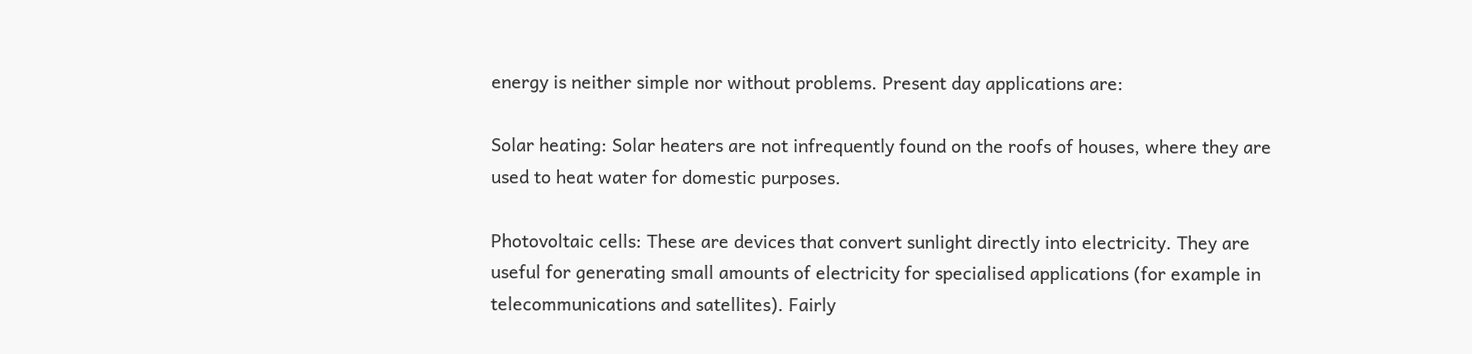energy is neither simple nor without problems. Present day applications are:

Solar heating: Solar heaters are not infrequently found on the roofs of houses, where they are used to heat water for domestic purposes.

Photovoltaic cells: These are devices that convert sunlight directly into electricity. They are useful for generating small amounts of electricity for specialised applications (for example in telecommunications and satellites). Fairly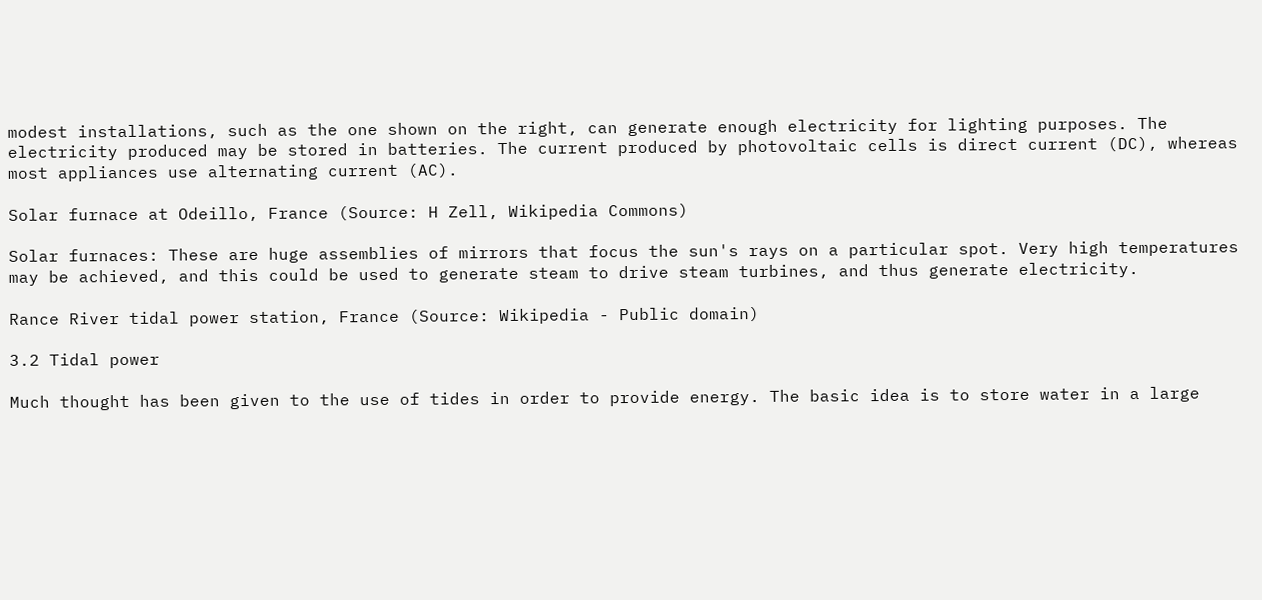modest installations, such as the one shown on the right, can generate enough electricity for lighting purposes. The electricity produced may be stored in batteries. The current produced by photovoltaic cells is direct current (DC), whereas most appliances use alternating current (AC).

Solar furnace at Odeillo, France (Source: H Zell, Wikipedia Commons)

Solar furnaces: These are huge assemblies of mirrors that focus the sun's rays on a particular spot. Very high temperatures may be achieved, and this could be used to generate steam to drive steam turbines, and thus generate electricity.

Rance River tidal power station, France (Source: Wikipedia - Public domain)

3.2 Tidal power

Much thought has been given to the use of tides in order to provide energy. The basic idea is to store water in a large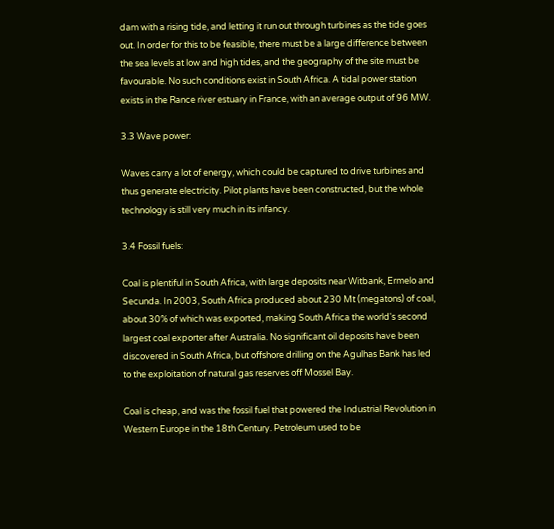dam with a rising tide, and letting it run out through turbines as the tide goes out. In order for this to be feasible, there must be a large difference between the sea levels at low and high tides, and the geography of the site must be favourable. No such conditions exist in South Africa. A tidal power station exists in the Rance river estuary in France, with an average output of 96 MW.

3.3 Wave power:

Waves carry a lot of energy, which could be captured to drive turbines and thus generate electricity. Pilot plants have been constructed, but the whole technology is still very much in its infancy.

3.4 Fossil fuels:

Coal is plentiful in South Africa, with large deposits near Witbank, Ermelo and Secunda. In 2003, South Africa produced about 230 Mt (megatons) of coal, about 30% of which was exported, making South Africa the world's second largest coal exporter after Australia. No significant oil deposits have been discovered in South Africa, but offshore drilling on the Agulhas Bank has led to the exploitation of natural gas reserves off Mossel Bay.

Coal is cheap, and was the fossil fuel that powered the Industrial Revolution in Western Europe in the 18th Century. Petroleum used to be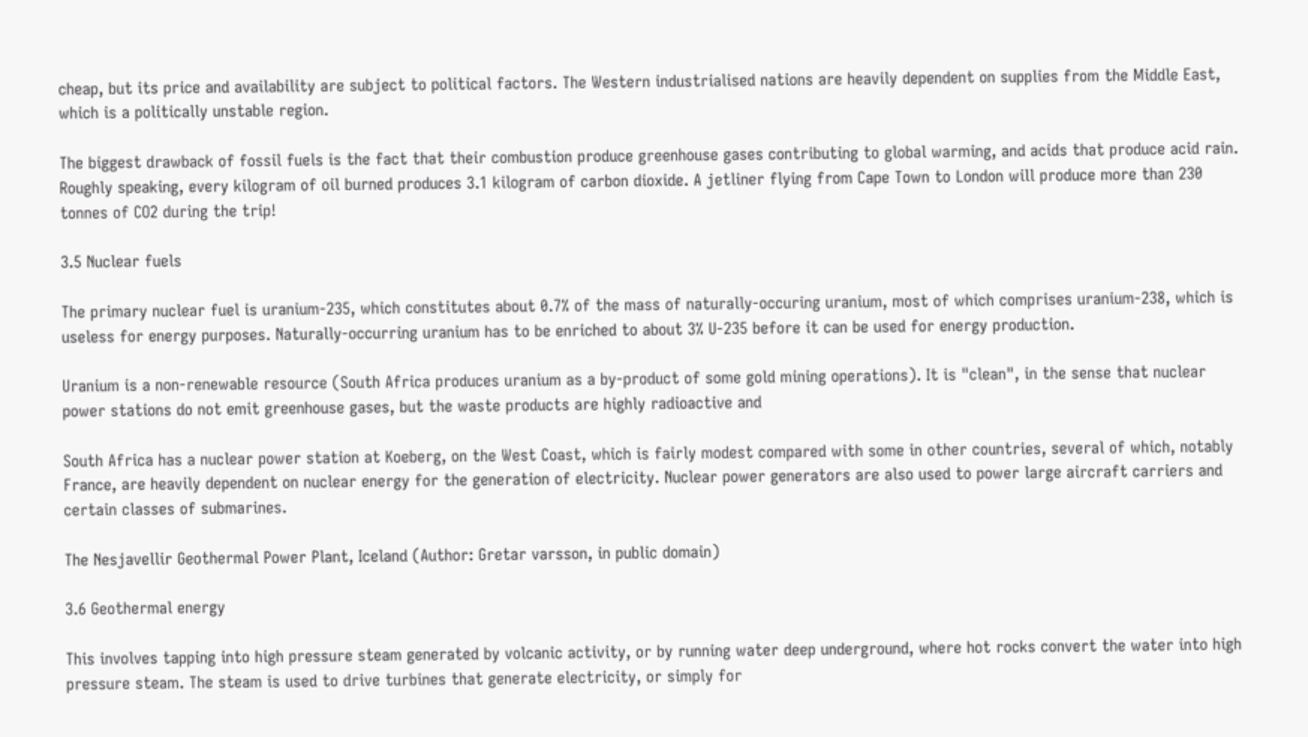cheap, but its price and availability are subject to political factors. The Western industrialised nations are heavily dependent on supplies from the Middle East, which is a politically unstable region.

The biggest drawback of fossil fuels is the fact that their combustion produce greenhouse gases contributing to global warming, and acids that produce acid rain. Roughly speaking, every kilogram of oil burned produces 3.1 kilogram of carbon dioxide. A jetliner flying from Cape Town to London will produce more than 230 tonnes of CO2 during the trip!

3.5 Nuclear fuels

The primary nuclear fuel is uranium-235, which constitutes about 0.7% of the mass of naturally-occuring uranium, most of which comprises uranium-238, which is useless for energy purposes. Naturally-occurring uranium has to be enriched to about 3% U-235 before it can be used for energy production.

Uranium is a non-renewable resource (South Africa produces uranium as a by-product of some gold mining operations). It is "clean", in the sense that nuclear power stations do not emit greenhouse gases, but the waste products are highly radioactive and

South Africa has a nuclear power station at Koeberg, on the West Coast, which is fairly modest compared with some in other countries, several of which, notably France, are heavily dependent on nuclear energy for the generation of electricity. Nuclear power generators are also used to power large aircraft carriers and certain classes of submarines.

The Nesjavellir Geothermal Power Plant, Iceland (Author: Gretar varsson, in public domain)

3.6 Geothermal energy

This involves tapping into high pressure steam generated by volcanic activity, or by running water deep underground, where hot rocks convert the water into high pressure steam. The steam is used to drive turbines that generate electricity, or simply for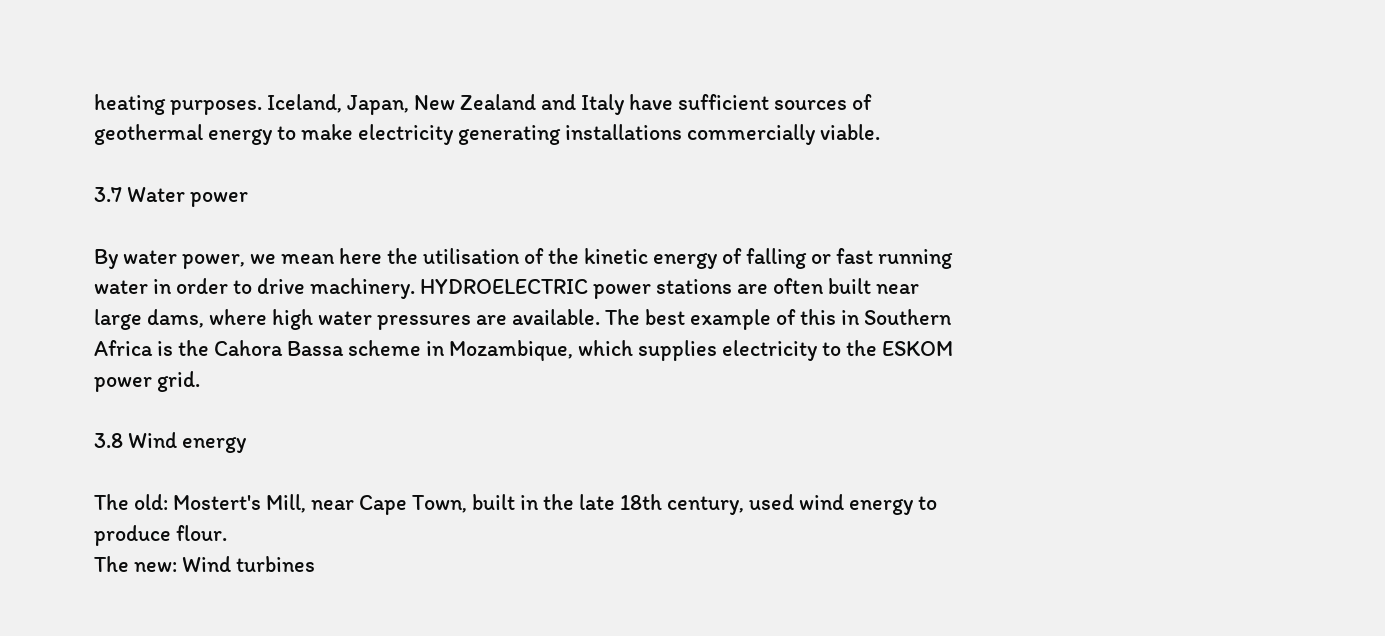heating purposes. Iceland, Japan, New Zealand and Italy have sufficient sources of geothermal energy to make electricity generating installations commercially viable.

3.7 Water power

By water power, we mean here the utilisation of the kinetic energy of falling or fast running water in order to drive machinery. HYDROELECTRIC power stations are often built near large dams, where high water pressures are available. The best example of this in Southern Africa is the Cahora Bassa scheme in Mozambique, which supplies electricity to the ESKOM power grid.

3.8 Wind energy

The old: Mostert's Mill, near Cape Town, built in the late 18th century, used wind energy to produce flour.
The new: Wind turbines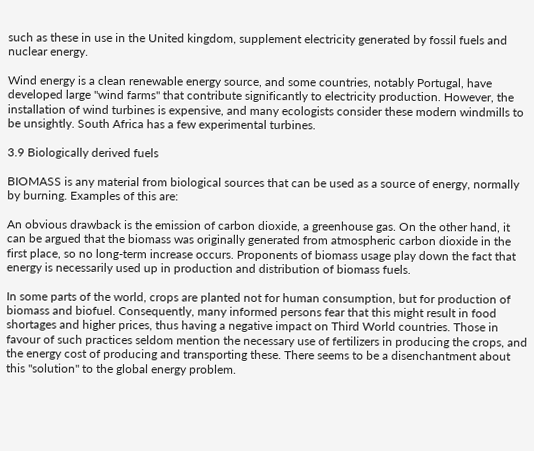such as these in use in the United kingdom, supplement electricity generated by fossil fuels and nuclear energy.

Wind energy is a clean renewable energy source, and some countries, notably Portugal, have developed large "wind farms" that contribute significantly to electricity production. However, the installation of wind turbines is expensive, and many ecologists consider these modern windmills to be unsightly. South Africa has a few experimental turbines.

3.9 Biologically derived fuels

BIOMASS is any material from biological sources that can be used as a source of energy, normally by burning. Examples of this are:

An obvious drawback is the emission of carbon dioxide, a greenhouse gas. On the other hand, it can be argued that the biomass was originally generated from atmospheric carbon dioxide in the first place, so no long-term increase occurs. Proponents of biomass usage play down the fact that energy is necessarily used up in production and distribution of biomass fuels.

In some parts of the world, crops are planted not for human consumption, but for production of biomass and biofuel. Consequently, many informed persons fear that this might result in food shortages and higher prices, thus having a negative impact on Third World countries. Those in favour of such practices seldom mention the necessary use of fertilizers in producing the crops, and the energy cost of producing and transporting these. There seems to be a disenchantment about this "solution" to the global energy problem.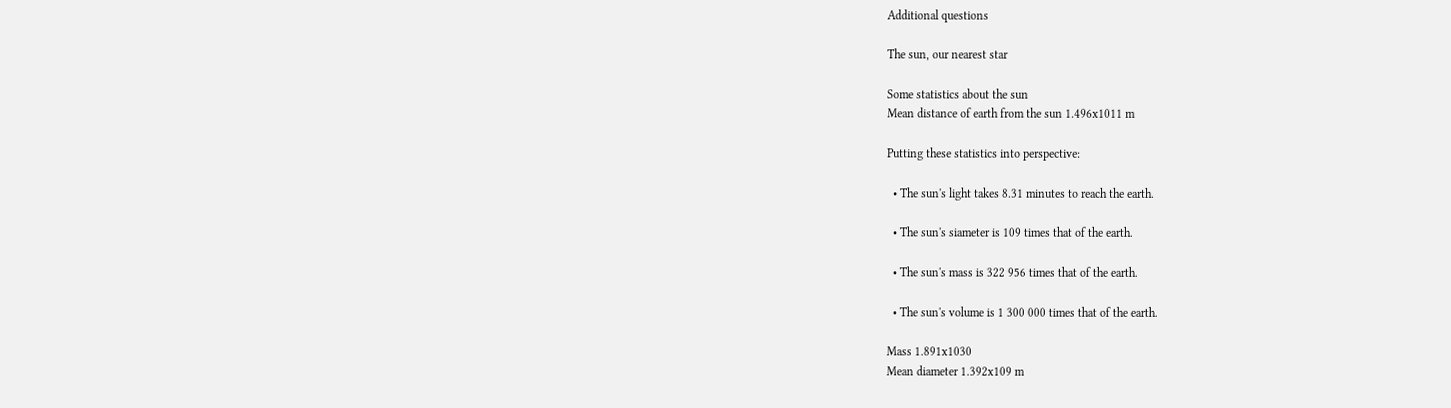Additional questions

The sun, our nearest star

Some statistics about the sun
Mean distance of earth from the sun 1.496x1011 m

Putting these statistics into perspective:

  • The sun's light takes 8.31 minutes to reach the earth.

  • The sun's siameter is 109 times that of the earth.

  • The sun's mass is 322 956 times that of the earth.

  • The sun's volume is 1 300 000 times that of the earth.

Mass 1.891x1030
Mean diameter 1.392x109 m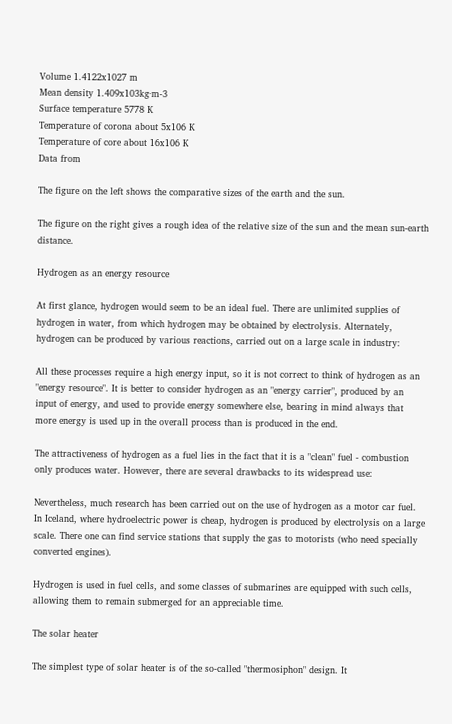Volume 1.4122x1027 m
Mean density 1.409x103kg·m-3
Surface temperature 5778 K
Temperature of corona about 5x106 K
Temperature of core about 16x106 K
Data from

The figure on the left shows the comparative sizes of the earth and the sun.

The figure on the right gives a rough idea of the relative size of the sun and the mean sun-earth distance.

Hydrogen as an energy resource

At first glance, hydrogen would seem to be an ideal fuel. There are unlimited supplies of hydrogen in water, from which hydrogen may be obtained by electrolysis. Alternately, hydrogen can be produced by various reactions, carried out on a large scale in industry:

All these processes require a high energy input, so it is not correct to think of hydrogen as an "energy resource". It is better to consider hydrogen as an "energy carrier", produced by an input of energy, and used to provide energy somewhere else, bearing in mind always that more energy is used up in the overall process than is produced in the end.

The attractiveness of hydrogen as a fuel lies in the fact that it is a "clean" fuel - combustion only produces water. However, there are several drawbacks to its widespread use:

Nevertheless, much research has been carried out on the use of hydrogen as a motor car fuel. In Iceland, where hydroelectric power is cheap, hydrogen is produced by electrolysis on a large scale. There one can find service stations that supply the gas to motorists (who need specially converted engines).

Hydrogen is used in fuel cells, and some classes of submarines are equipped with such cells, allowing them to remain submerged for an appreciable time.

The solar heater

The simplest type of solar heater is of the so-called "thermosiphon" design. It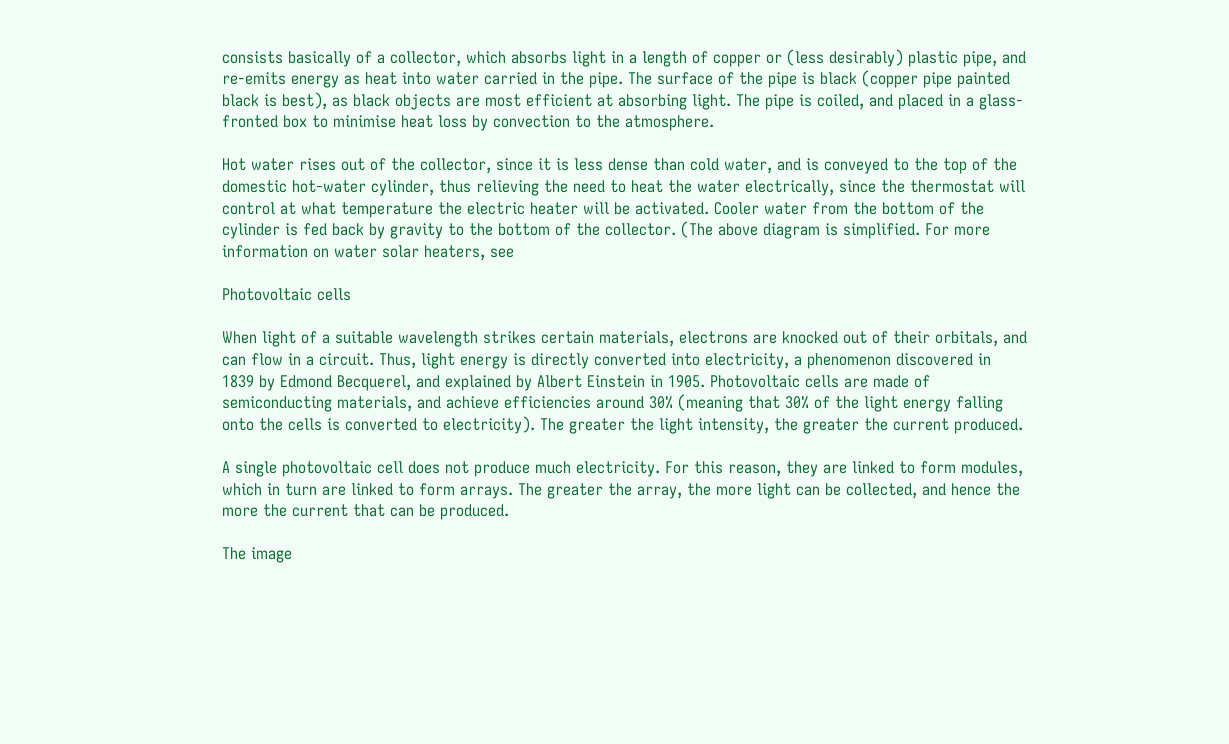consists basically of a collector, which absorbs light in a length of copper or (less desirably) plastic pipe, and re-emits energy as heat into water carried in the pipe. The surface of the pipe is black (copper pipe painted black is best), as black objects are most efficient at absorbing light. The pipe is coiled, and placed in a glass-fronted box to minimise heat loss by convection to the atmosphere.

Hot water rises out of the collector, since it is less dense than cold water, and is conveyed to the top of the domestic hot-water cylinder, thus relieving the need to heat the water electrically, since the thermostat will control at what temperature the electric heater will be activated. Cooler water from the bottom of the cylinder is fed back by gravity to the bottom of the collector. (The above diagram is simplified. For more information on water solar heaters, see

Photovoltaic cells

When light of a suitable wavelength strikes certain materials, electrons are knocked out of their orbitals, and can flow in a circuit. Thus, light energy is directly converted into electricity, a phenomenon discovered in 1839 by Edmond Becquerel, and explained by Albert Einstein in 1905. Photovoltaic cells are made of semiconducting materials, and achieve efficiencies around 30% (meaning that 30% of the light energy falling onto the cells is converted to electricity). The greater the light intensity, the greater the current produced.

A single photovoltaic cell does not produce much electricity. For this reason, they are linked to form modules, which in turn are linked to form arrays. The greater the array, the more light can be collected, and hence the more the current that can be produced.

The image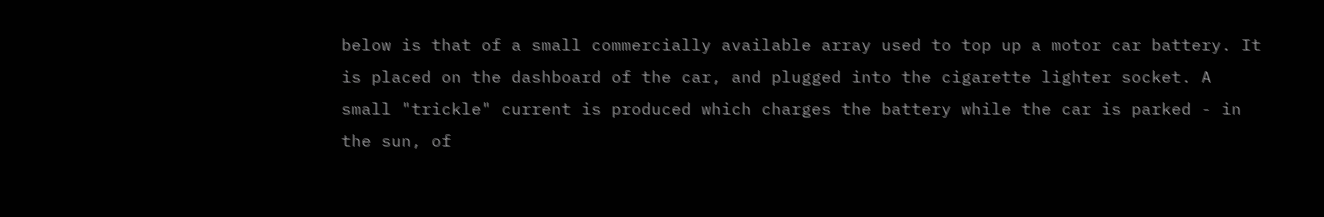below is that of a small commercially available array used to top up a motor car battery. It is placed on the dashboard of the car, and plugged into the cigarette lighter socket. A small "trickle" current is produced which charges the battery while the car is parked - in the sun, of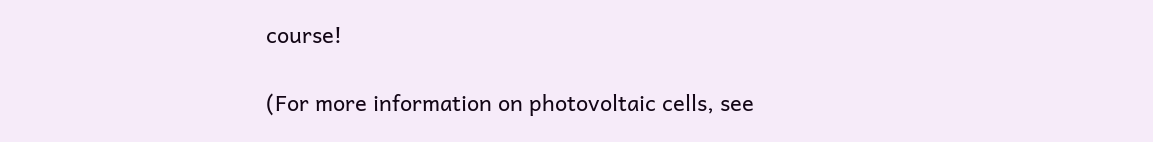course!

(For more information on photovoltaic cells, see